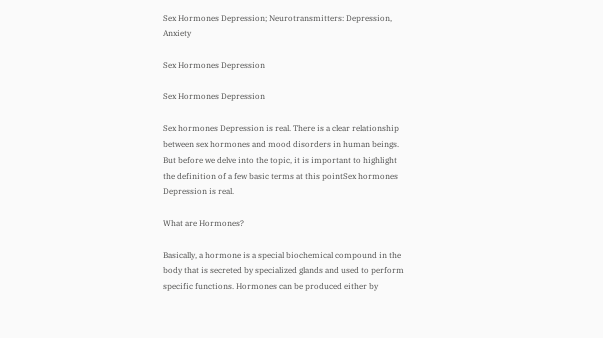Sex Hormones Depression; Neurotransmitters: Depression, Anxiety

Sex Hormones Depression

Sex Hormones Depression

Sex hormones Depression is real. There is a clear relationship between sex hormones and mood disorders in human beings. But before we delve into the topic, it is important to highlight the definition of a few basic terms at this pointSex hormones Depression is real.

What are Hormones?

Basically, a hormone is a special biochemical compound in the body that is secreted by specialized glands and used to perform specific functions. Hormones can be produced either by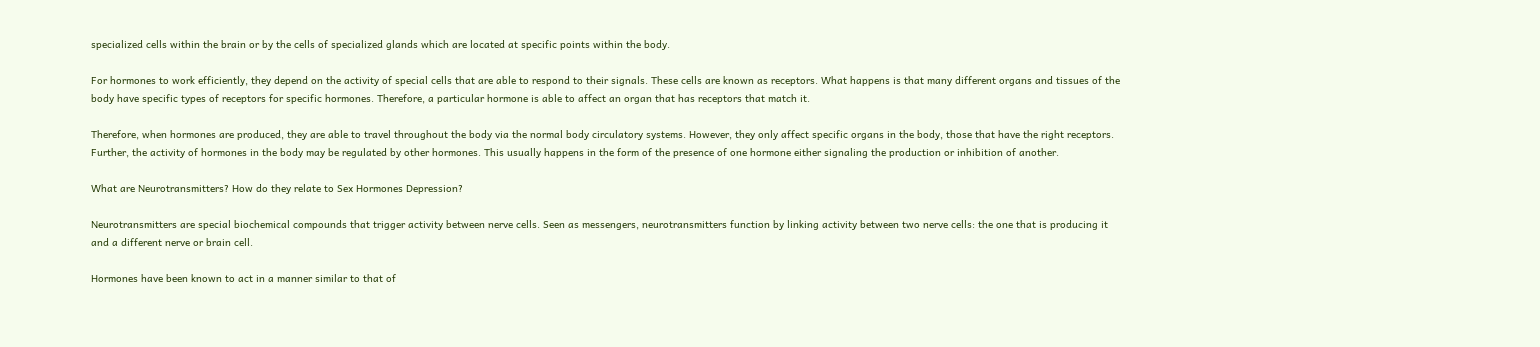specialized cells within the brain or by the cells of specialized glands which are located at specific points within the body.

For hormones to work efficiently, they depend on the activity of special cells that are able to respond to their signals. These cells are known as receptors. What happens is that many different organs and tissues of the body have specific types of receptors for specific hormones. Therefore, a particular hormone is able to affect an organ that has receptors that match it.

Therefore, when hormones are produced, they are able to travel throughout the body via the normal body circulatory systems. However, they only affect specific organs in the body, those that have the right receptors. Further, the activity of hormones in the body may be regulated by other hormones. This usually happens in the form of the presence of one hormone either signaling the production or inhibition of another.

What are Neurotransmitters? How do they relate to Sex Hormones Depression?

Neurotransmitters are special biochemical compounds that trigger activity between nerve cells. Seen as messengers, neurotransmitters function by linking activity between two nerve cells: the one that is producing it and a different nerve or brain cell.

Hormones have been known to act in a manner similar to that of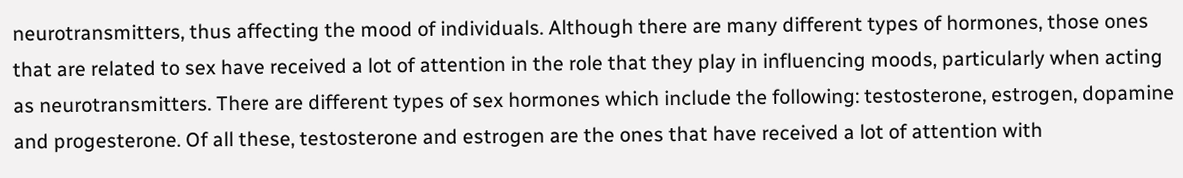neurotransmitters, thus affecting the mood of individuals. Although there are many different types of hormones, those ones that are related to sex have received a lot of attention in the role that they play in influencing moods, particularly when acting as neurotransmitters. There are different types of sex hormones which include the following: testosterone, estrogen, dopamine and progesterone. Of all these, testosterone and estrogen are the ones that have received a lot of attention with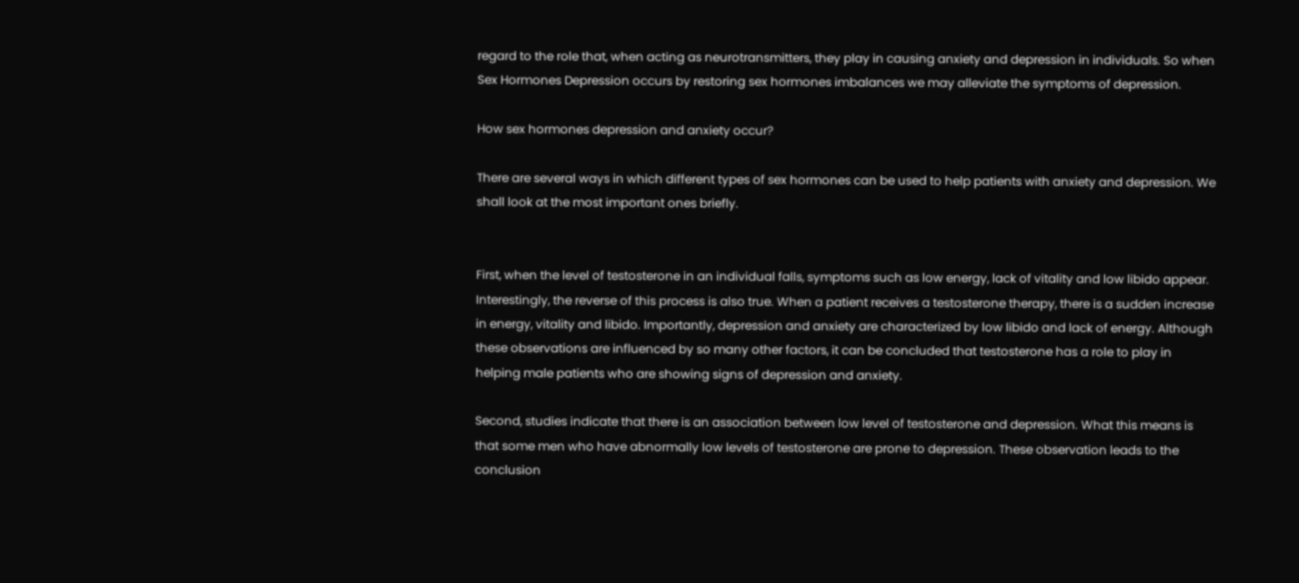regard to the role that, when acting as neurotransmitters, they play in causing anxiety and depression in individuals. So when Sex Hormones Depression occurs by restoring sex hormones imbalances we may alleviate the symptoms of depression.

How sex hormones depression and anxiety occur?

There are several ways in which different types of sex hormones can be used to help patients with anxiety and depression. We shall look at the most important ones briefly.


First, when the level of testosterone in an individual falls, symptoms such as low energy, lack of vitality and low libido appear. Interestingly, the reverse of this process is also true. When a patient receives a testosterone therapy, there is a sudden increase in energy, vitality and libido. Importantly, depression and anxiety are characterized by low libido and lack of energy. Although these observations are influenced by so many other factors, it can be concluded that testosterone has a role to play in helping male patients who are showing signs of depression and anxiety.

Second, studies indicate that there is an association between low level of testosterone and depression. What this means is that some men who have abnormally low levels of testosterone are prone to depression. These observation leads to the conclusion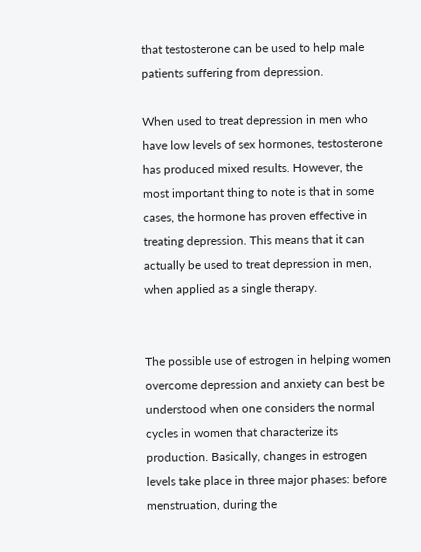that testosterone can be used to help male patients suffering from depression.

When used to treat depression in men who have low levels of sex hormones, testosterone has produced mixed results. However, the most important thing to note is that in some cases, the hormone has proven effective in treating depression. This means that it can actually be used to treat depression in men, when applied as a single therapy.


The possible use of estrogen in helping women overcome depression and anxiety can best be understood when one considers the normal cycles in women that characterize its production. Basically, changes in estrogen levels take place in three major phases: before menstruation, during the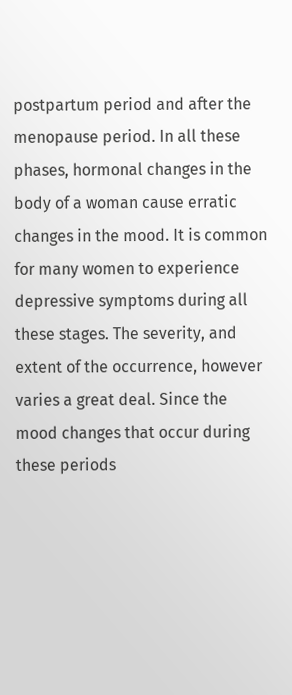postpartum period and after the menopause period. In all these phases, hormonal changes in the body of a woman cause erratic changes in the mood. It is common for many women to experience depressive symptoms during all these stages. The severity, and extent of the occurrence, however varies a great deal. Since the mood changes that occur during these periods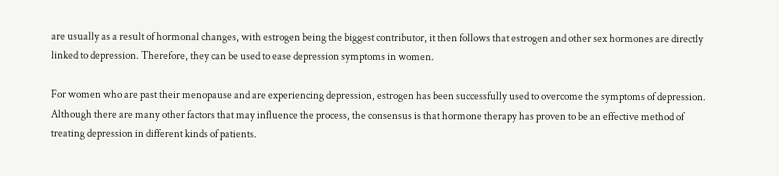are usually as a result of hormonal changes, with estrogen being the biggest contributor, it then follows that estrogen and other sex hormones are directly linked to depression. Therefore, they can be used to ease depression symptoms in women.

For women who are past their menopause and are experiencing depression, estrogen has been successfully used to overcome the symptoms of depression. Although there are many other factors that may influence the process, the consensus is that hormone therapy has proven to be an effective method of treating depression in different kinds of patients.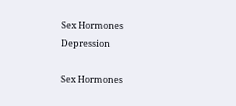Sex Hormones Depression

Sex Hormones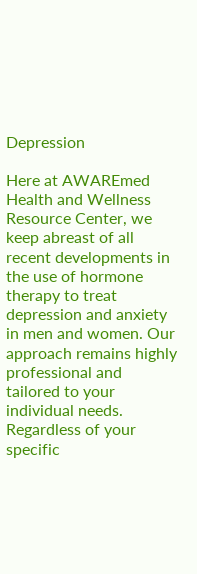Depression

Here at AWAREmed Health and Wellness Resource Center, we keep abreast of all recent developments in the use of hormone therapy to treat depression and anxiety in men and women. Our approach remains highly professional and tailored to your individual needs. Regardless of your specific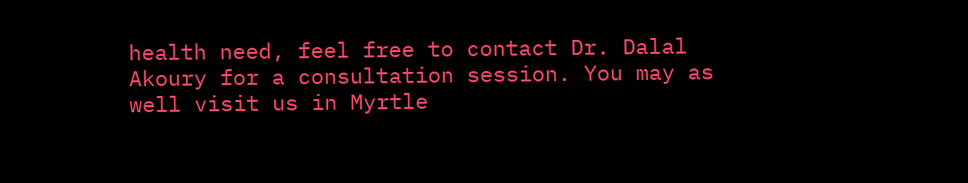health need, feel free to contact Dr. Dalal Akoury for a consultation session. You may as well visit us in Myrtle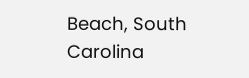Beach, South Carolina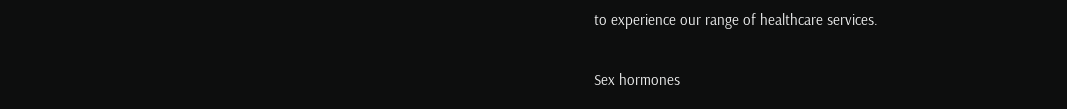to experience our range of healthcare services.

Sex hormones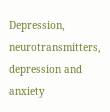Depression, neurotransmitters, depression and anxiety